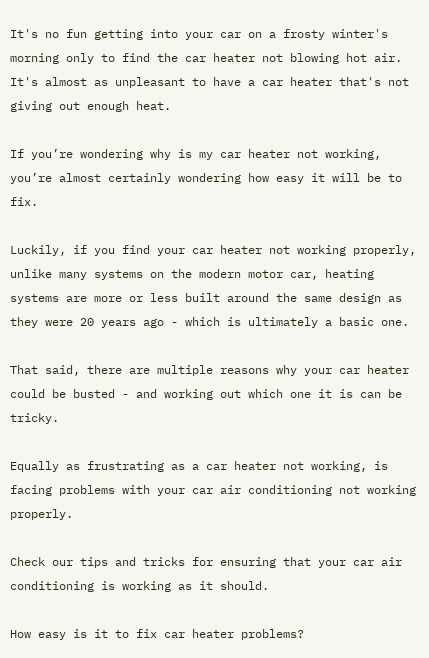It's no fun getting into your car on a frosty winter's morning only to find the car heater not blowing hot air. It's almost as unpleasant to have a car heater that's not giving out enough heat.

If you’re wondering why is my car heater not working, you’re almost certainly wondering how easy it will be to fix.

Luckily, if you find your car heater not working properly, unlike many systems on the modern motor car, heating systems are more or less built around the same design as they were 20 years ago - which is ultimately a basic one.

That said, there are multiple reasons why your car heater could be busted - and working out which one it is can be tricky.

Equally as frustrating as a car heater not working, is facing problems with your car air conditioning not working properly.

Check our tips and tricks for ensuring that your car air conditioning is working as it should.

How easy is it to fix car heater problems?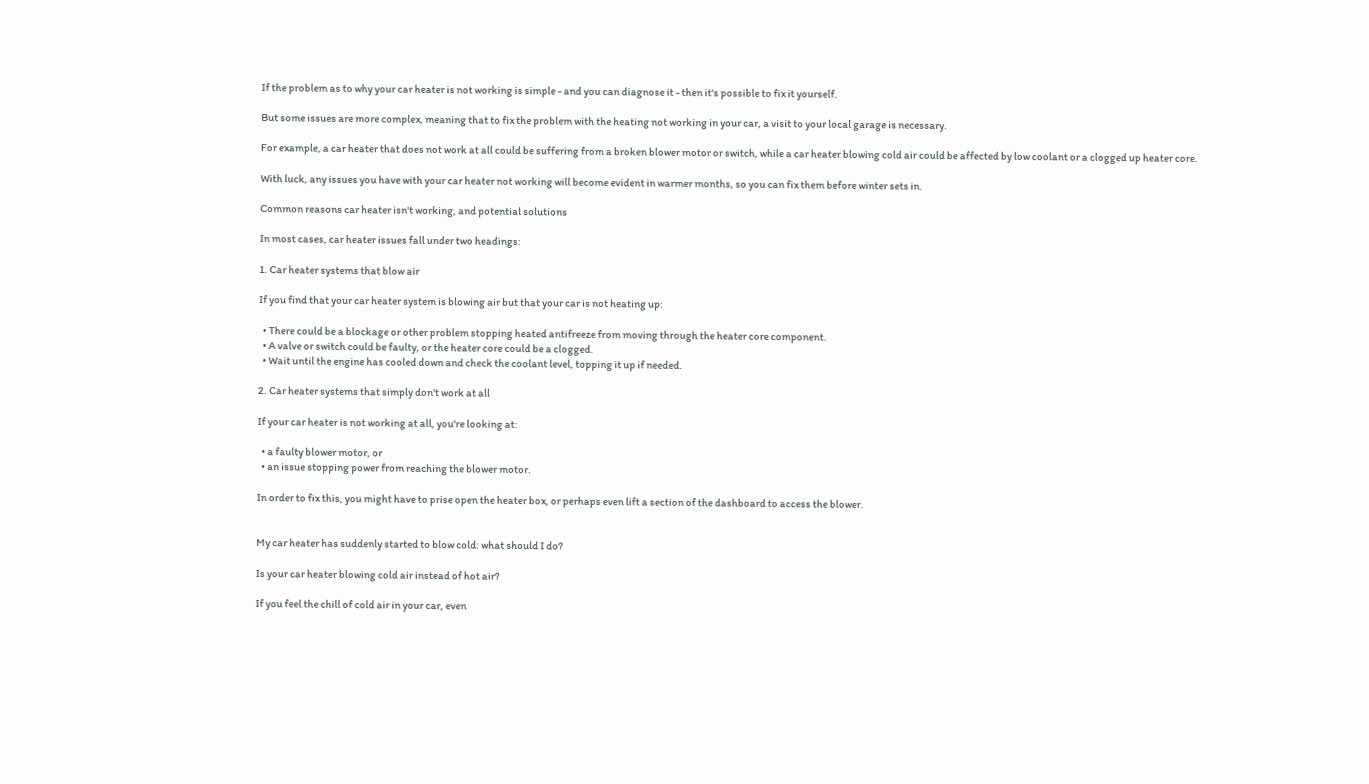If the problem as to why your car heater is not working is simple - and you can diagnose it - then it's possible to fix it yourself.

But some issues are more complex, meaning that to fix the problem with the heating not working in your car, a visit to your local garage is necessary.

For example, a car heater that does not work at all could be suffering from a broken blower motor or switch, while a car heater blowing cold air could be affected by low coolant or a clogged up heater core.

With luck, any issues you have with your car heater not working will become evident in warmer months, so you can fix them before winter sets in.

Common reasons car heater isn't working, and potential solutions

In most cases, car heater issues fall under two headings:

1. Car heater systems that blow air

If you find that your car heater system is blowing air but that your car is not heating up:

  • There could be a blockage or other problem stopping heated antifreeze from moving through the heater core component.
  • A valve or switch could be faulty, or the heater core could be a clogged.
  • Wait until the engine has cooled down and check the coolant level, topping it up if needed.

2. Car heater systems that simply don't work at all

If your car heater is not working at all, you're looking at:

  • a faulty blower motor, or
  • an issue stopping power from reaching the blower motor.

In order to fix this, you might have to prise open the heater box, or perhaps even lift a section of the dashboard to access the blower.


My car heater has suddenly started to blow cold: what should I do?

Is your car heater blowing cold air instead of hot air?

If you feel the chill of cold air in your car, even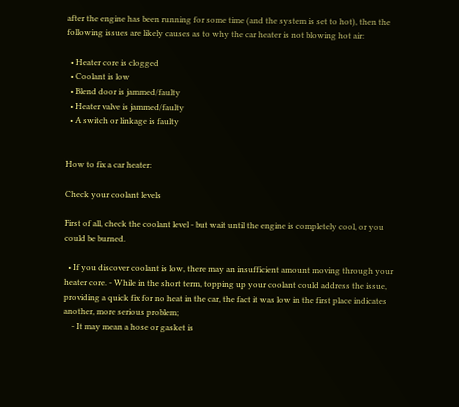after the engine has been running for some time (and the system is set to hot), then the following issues are likely causes as to why the car heater is not blowing hot air:

  • Heater core is clogged
  • Coolant is low
  • Blend door is jammed/faulty
  • Heater valve is jammed/faulty
  • A switch or linkage is faulty


How to fix a car heater:

Check your coolant levels

First of all, check the coolant level - but wait until the engine is completely cool, or you could be burned.

  • If you discover coolant is low, there may an insufficient amount moving through your heater core. - While in the short term, topping up your coolant could address the issue, providing a quick fix for no heat in the car, the fact it was low in the first place indicates another, more serious problem;
    - It may mean a hose or gasket is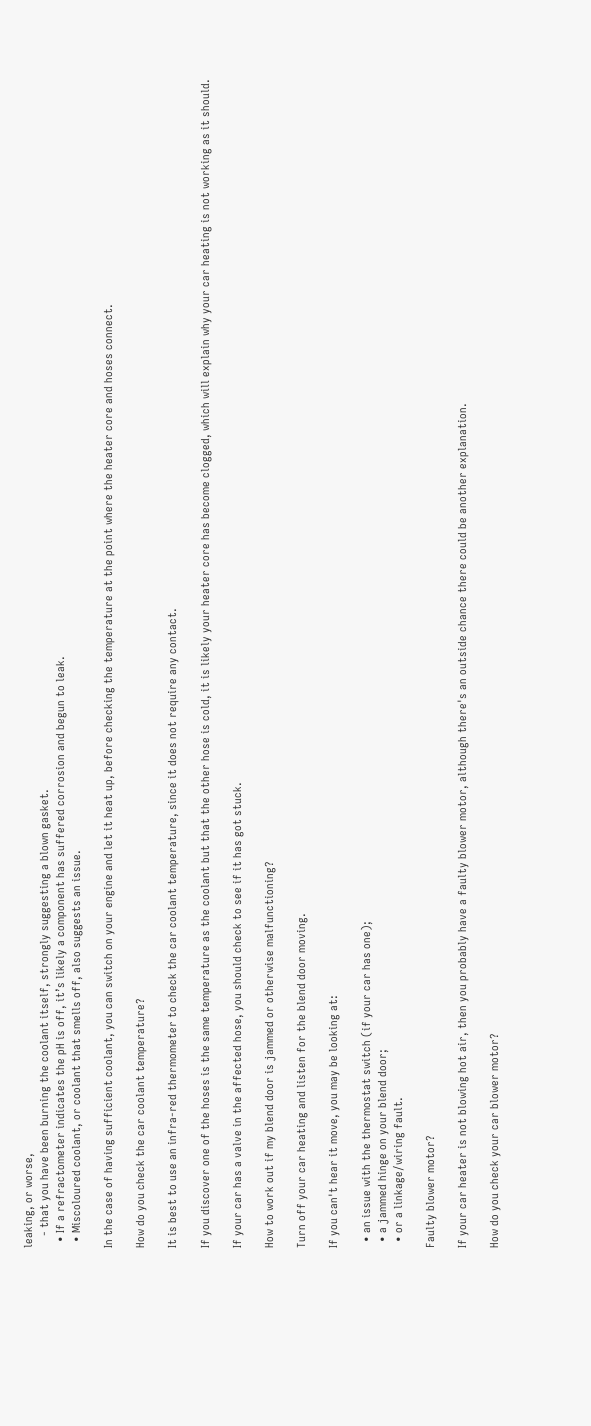leaking, or worse,
    - that you have been burning the coolant itself, strongly suggesting a blown gasket.
  • If a refractometer indicates the pH is off, it’s likely a component has suffered corrosion and begun to leak.
  • Miscoloured coolant, or coolant that smells off, also suggests an issue.

In the case of having sufficient coolant, you can switch on your engine and let it heat up, before checking the temperature at the point where the heater core and hoses connect.

How do you check the car coolant temperature?

It is best to use an infra-red thermometer to check the car coolant temperature, since it does not require any contact.

If you discover one of the hoses is the same temperature as the coolant but that the other hose is cold, it is likely your heater core has become clogged, which will explain why your car heating is not working as it should.

If your car has a valve in the affected hose, you should check to see if it has got stuck.

How to work out if my blend door is jammed or otherwise malfunctioning?

Turn off your car heating and listen for the blend door moving.

If you can't hear it move, you may be looking at:

  • an issue with the thermostat switch (if your car has one);
  • a jammed hinge on your blend door;
  • or a linkage/wiring fault.

Faulty blower motor?

If your car heater is not blowing hot air, then you probably have a faulty blower motor, although there's an outside chance there could be another explanation.

How do you check your car blower motor?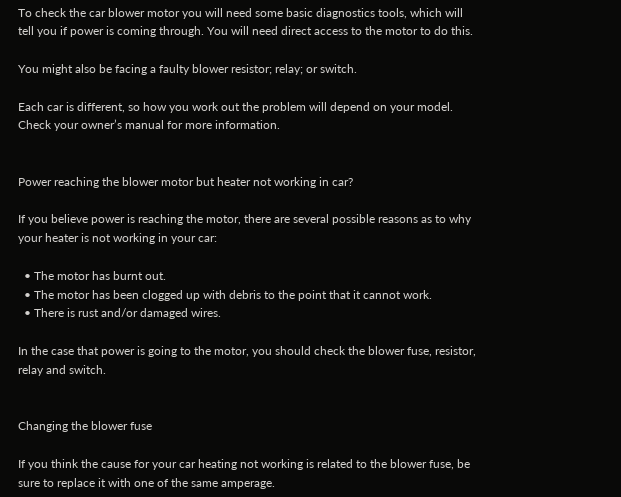To check the car blower motor you will need some basic diagnostics tools, which will tell you if power is coming through. You will need direct access to the motor to do this.

You might also be facing a faulty blower resistor; relay; or switch.

Each car is different, so how you work out the problem will depend on your model. Check your owner’s manual for more information.


Power reaching the blower motor but heater not working in car?

If you believe power is reaching the motor, there are several possible reasons as to why your heater is not working in your car:

  • The motor has burnt out.
  • The motor has been clogged up with debris to the point that it cannot work.
  • There is rust and/or damaged wires.

In the case that power is going to the motor, you should check the blower fuse, resistor, relay and switch.


Changing the blower fuse

If you think the cause for your car heating not working is related to the blower fuse, be sure to replace it with one of the same amperage.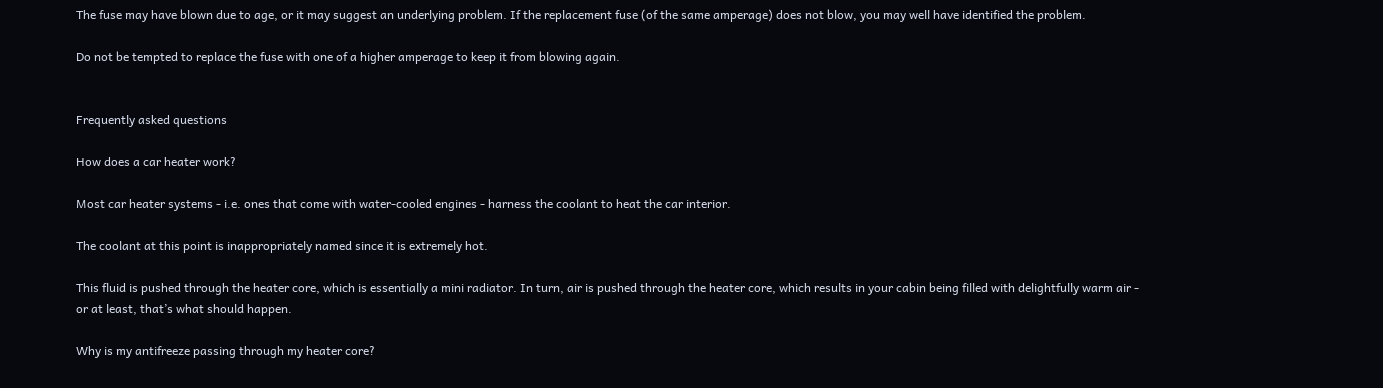The fuse may have blown due to age, or it may suggest an underlying problem. If the replacement fuse (of the same amperage) does not blow, you may well have identified the problem.

Do not be tempted to replace the fuse with one of a higher amperage to keep it from blowing again.


Frequently asked questions

How does a car heater work?

Most car heater systems - i.e. ones that come with water-cooled engines - harness the coolant to heat the car interior.

The coolant at this point is inappropriately named since it is extremely hot.

This fluid is pushed through the heater core, which is essentially a mini radiator. In turn, air is pushed through the heater core, which results in your cabin being filled with delightfully warm air - or at least, that’s what should happen.

Why is my antifreeze passing through my heater core?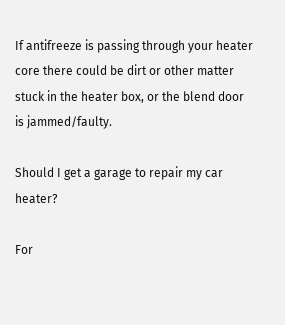If antifreeze is passing through your heater core there could be dirt or other matter stuck in the heater box, or the blend door is jammed/faulty.

Should I get a garage to repair my car heater?

For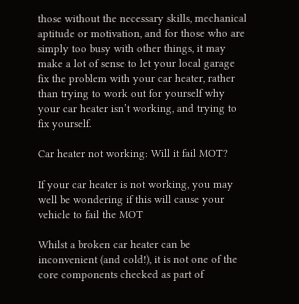those without the necessary skills, mechanical aptitude or motivation, and for those who are simply too busy with other things, it may make a lot of sense to let your local garage fix the problem with your car heater, rather than trying to work out for yourself why your car heater isn’t working, and trying to fix yourself.

Car heater not working: Will it fail MOT?

If your car heater is not working, you may well be wondering if this will cause your vehicle to fail the MOT

Whilst a broken car heater can be inconvenient (and cold!), it is not one of the core components checked as part of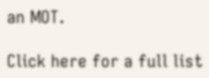an MOT.

Click here for a full list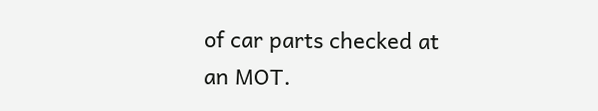of car parts checked at an MOT.